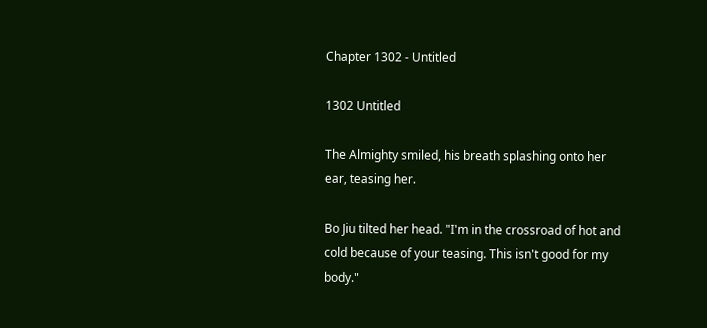Chapter 1302 - Untitled

1302 Untitled

The Almighty smiled, his breath splashing onto her ear, teasing her.

Bo Jiu tilted her head. "I'm in the crossroad of hot and cold because of your teasing. This isn't good for my body."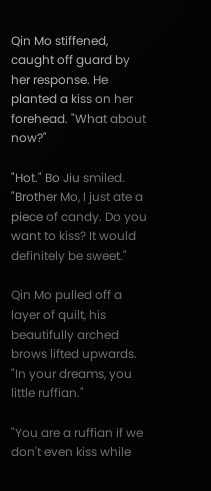Qin Mo stiffened, caught off guard by her response. He planted a kiss on her forehead. "What about now?"

"Hot." Bo Jiu smiled. "Brother Mo, I just ate a piece of candy. Do you want to kiss? It would definitely be sweet."

Qin Mo pulled off a layer of quilt, his beautifully arched brows lifted upwards. "In your dreams, you little ruffian."

"You are a ruffian if we don't even kiss while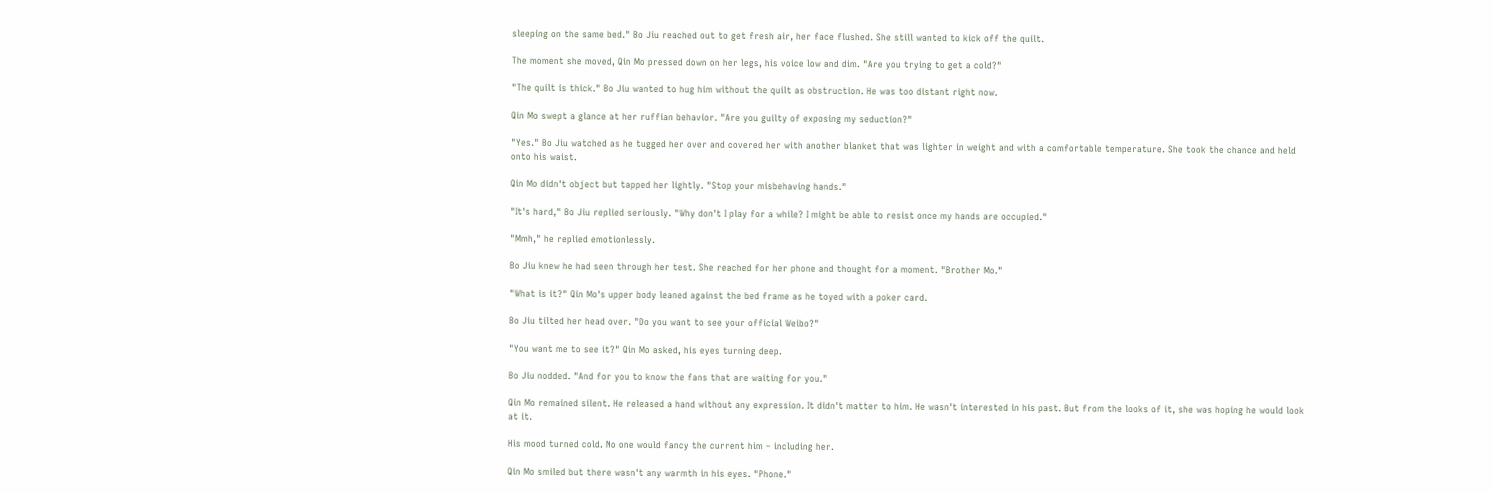sleeping on the same bed." Bo Jiu reached out to get fresh air, her face flushed. She still wanted to kick off the quilt.

The moment she moved, Qin Mo pressed down on her legs, his voice low and dim. "Are you trying to get a cold?"

"The quilt is thick." Bo Jiu wanted to hug him without the quilt as obstruction. He was too distant right now.

Qin Mo swept a glance at her ruffian behavior. "Are you guilty of exposing my seduction?"

"Yes." Bo Jiu watched as he tugged her over and covered her with another blanket that was lighter in weight and with a comfortable temperature. She took the chance and held onto his waist.

Qin Mo didn't object but tapped her lightly. "Stop your misbehaving hands."

"It's hard," Bo Jiu replied seriously. "Why don't I play for a while? I might be able to resist once my hands are occupied."

"Mmh," he replied emotionlessly.

Bo Jiu knew he had seen through her test. She reached for her phone and thought for a moment. "Brother Mo."

"What is it?" Qin Mo's upper body leaned against the bed frame as he toyed with a poker card.

Bo Jiu tilted her head over. "Do you want to see your official Weibo?"

"You want me to see it?" Qin Mo asked, his eyes turning deep.

Bo Jiu nodded. "And for you to know the fans that are waiting for you."

Qin Mo remained silent. He released a hand without any expression. It didn't matter to him. He wasn't interested in his past. But from the looks of it, she was hoping he would look at it.

His mood turned cold. No one would fancy the current him – including her.

Qin Mo smiled but there wasn't any warmth in his eyes. "Phone."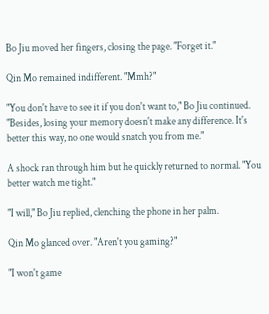Bo Jiu moved her fingers, closing the page. "Forget it."

Qin Mo remained indifferent. "Mmh?"

"You don't have to see it if you don't want to," Bo Jiu continued. "Besides, losing your memory doesn't make any difference. It's better this way, no one would snatch you from me."

A shock ran through him but he quickly returned to normal. "You better watch me tight."

"I will," Bo Jiu replied, clenching the phone in her palm.

Qin Mo glanced over. "Aren't you gaming?"

"I won't game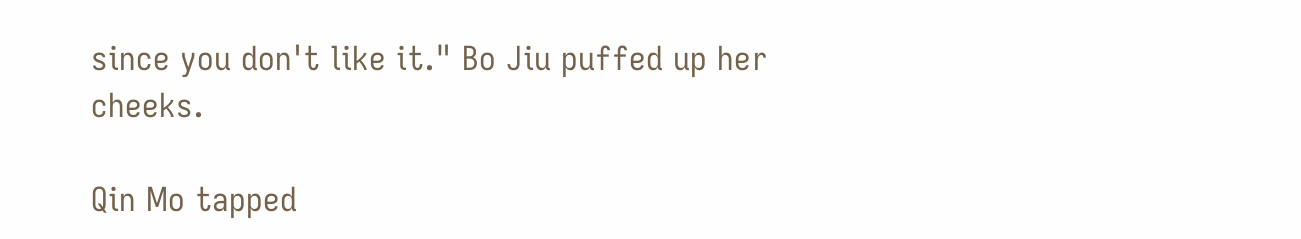since you don't like it." Bo Jiu puffed up her cheeks.

Qin Mo tapped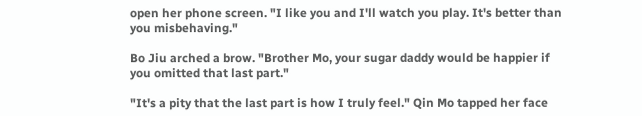open her phone screen. "I like you and I'll watch you play. It's better than you misbehaving."

Bo Jiu arched a brow. "Brother Mo, your sugar daddy would be happier if you omitted that last part."

"It's a pity that the last part is how I truly feel." Qin Mo tapped her face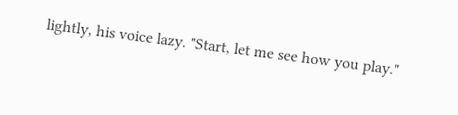lightly, his voice lazy. "Start, let me see how you play."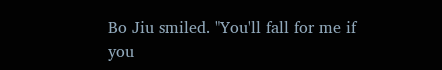Bo Jiu smiled. "You'll fall for me if you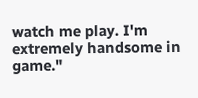watch me play. I'm extremely handsome in game."